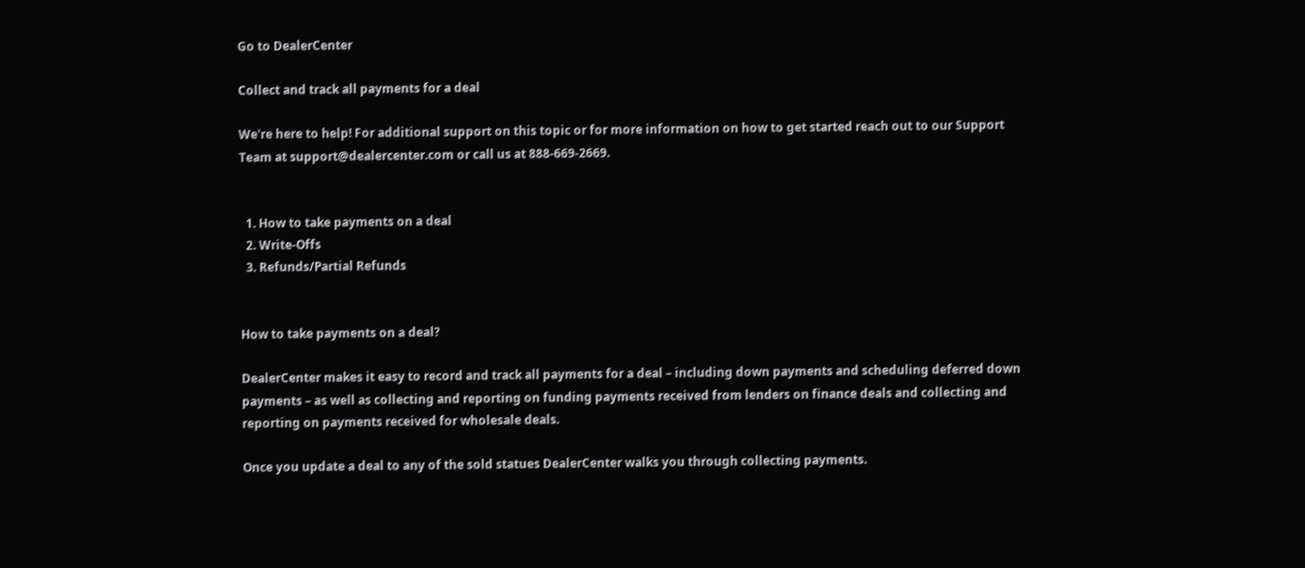Go to DealerCenter

Collect and track all payments for a deal

We're here to help! For additional support on this topic or for more information on how to get started reach out to our Support Team at support@dealercenter.com or call us at 888-669-2669.


  1. How to take payments on a deal
  2. Write-Offs
  3. Refunds/Partial Refunds


How to take payments on a deal?

DealerCenter makes it easy to record and track all payments for a deal – including down payments and scheduling deferred down payments – as well as collecting and reporting on funding payments received from lenders on finance deals and collecting and reporting on payments received for wholesale deals.

Once you update a deal to any of the sold statues DealerCenter walks you through collecting payments.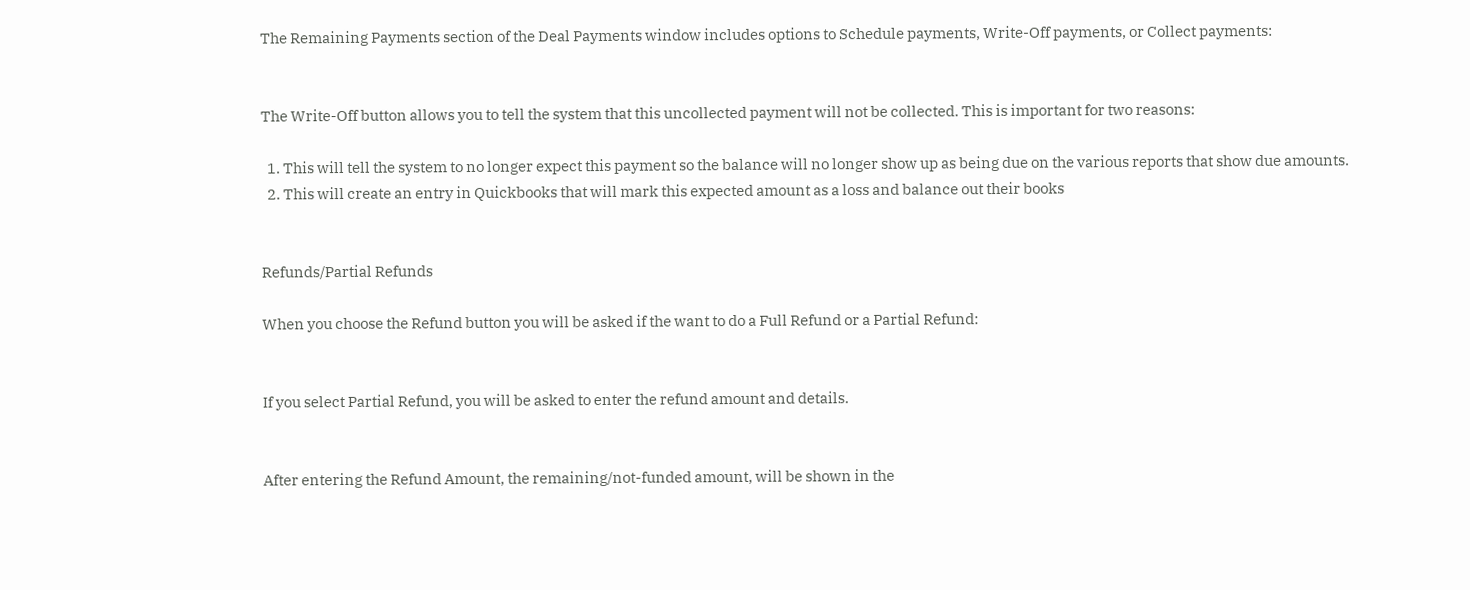The Remaining Payments section of the Deal Payments window includes options to Schedule payments, Write-Off payments, or Collect payments:


The Write-Off button allows you to tell the system that this uncollected payment will not be collected. This is important for two reasons:

  1. This will tell the system to no longer expect this payment so the balance will no longer show up as being due on the various reports that show due amounts.
  2. This will create an entry in Quickbooks that will mark this expected amount as a loss and balance out their books


Refunds/Partial Refunds

When you choose the Refund button you will be asked if the want to do a Full Refund or a Partial Refund:


If you select Partial Refund, you will be asked to enter the refund amount and details.


After entering the Refund Amount, the remaining/not-funded amount, will be shown in the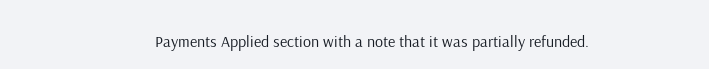Payments Applied section with a note that it was partially refunded.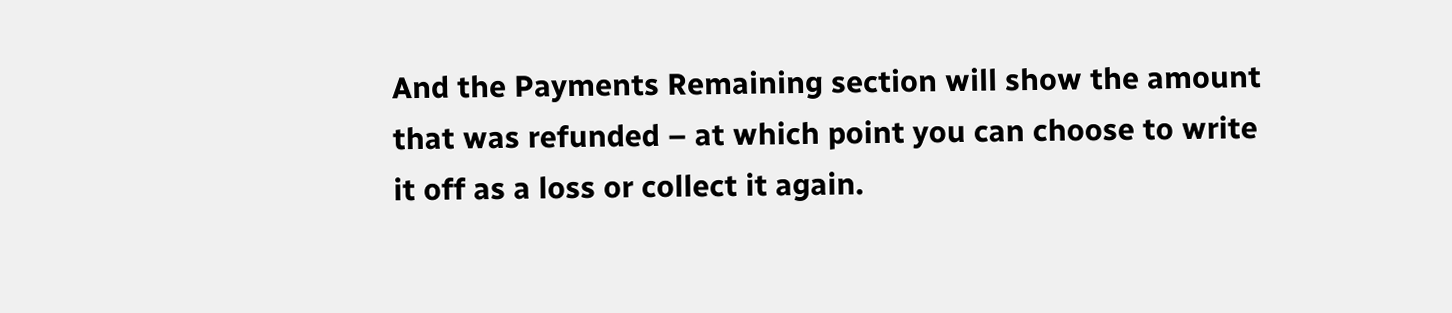And the Payments Remaining section will show the amount that was refunded – at which point you can choose to write it off as a loss or collect it again.